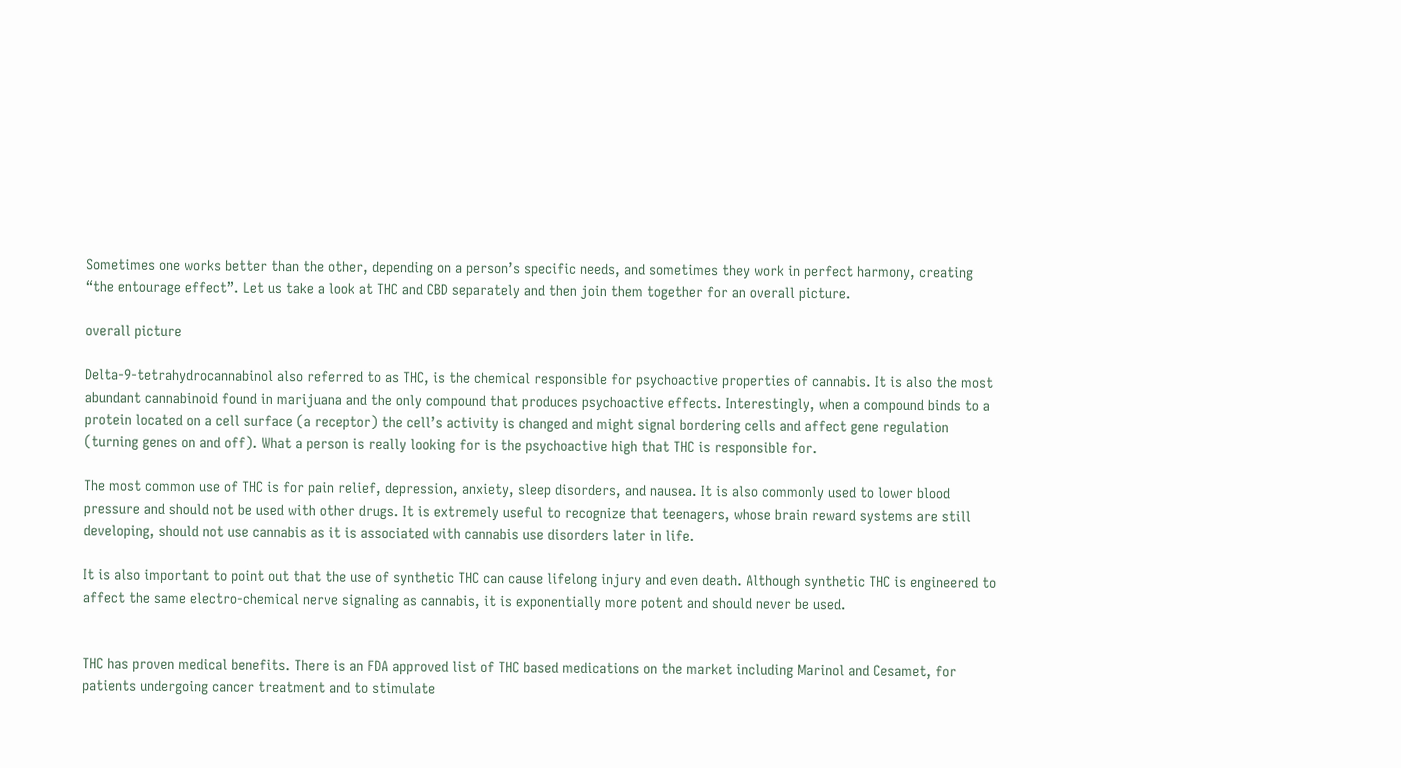Sometimes one works better than the other, depending on a person’s specific needs, and sometimes they work in perfect harmony, creating “the entourage effect”. Let us take a look at THC and CBD separately and then join them together for an overall picture.

overall picture

Delta-9-tetrahydrocannabinol also referred to as THC, is the chemical responsible for psychoactive properties of cannabis. It is also the most abundant cannabinoid found in marijuana and the only compound that produces psychoactive effects. Interestingly, when a compound binds to a protein located on a cell surface (a receptor) the cell’s activity is changed and might signal bordering cells and affect gene regulation (turning genes on and off). What a person is really looking for is the psychoactive high that THC is responsible for.

The most common use of THC is for pain relief, depression, anxiety, sleep disorders, and nausea. It is also commonly used to lower blood pressure and should not be used with other drugs. It is extremely useful to recognize that teenagers, whose brain reward systems are still developing, should not use cannabis as it is associated with cannabis use disorders later in life.

It is also important to point out that the use of synthetic THC can cause lifelong injury and even death. Although synthetic THC is engineered to affect the same electro-chemical nerve signaling as cannabis, it is exponentially more potent and should never be used.


THC has proven medical benefits. There is an FDA approved list of THC based medications on the market including Marinol and Cesamet, for patients undergoing cancer treatment and to stimulate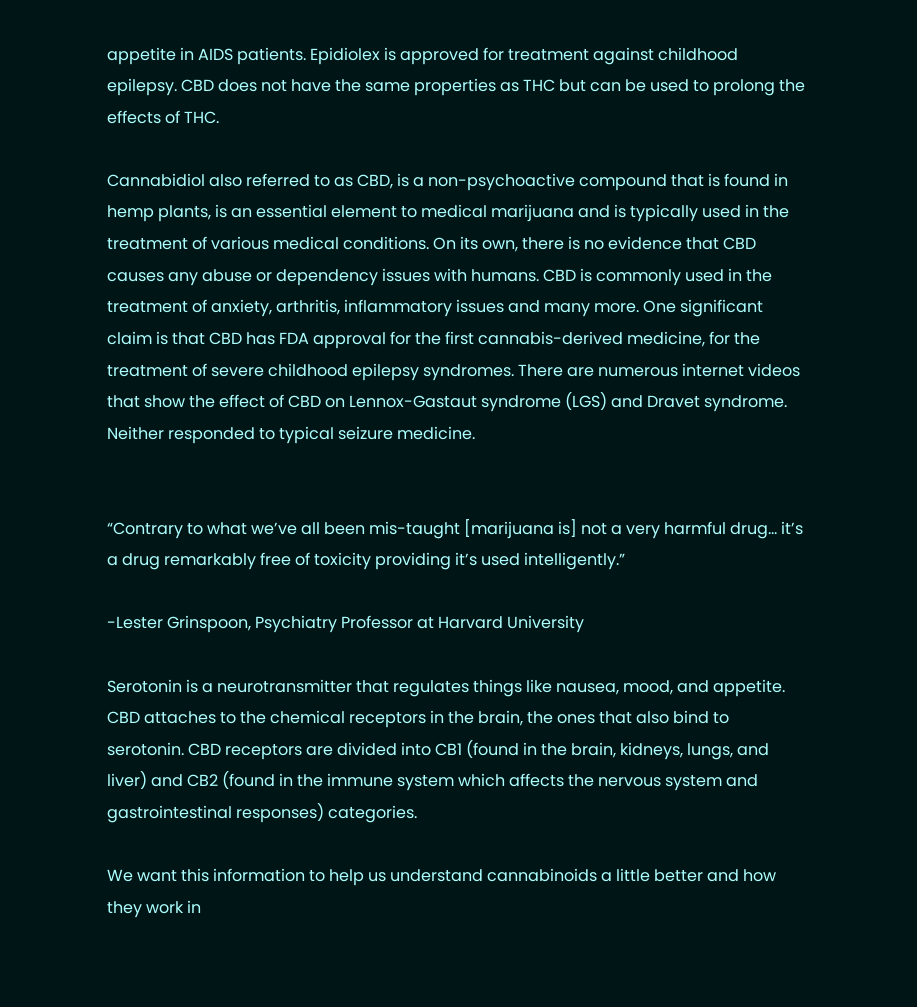appetite in AIDS patients. Epidiolex is approved for treatment against childhood epilepsy. CBD does not have the same properties as THC but can be used to prolong the effects of THC.

Cannabidiol also referred to as CBD, is a non-psychoactive compound that is found in hemp plants, is an essential element to medical marijuana and is typically used in the treatment of various medical conditions. On its own, there is no evidence that CBD causes any abuse or dependency issues with humans. CBD is commonly used in the treatment of anxiety, arthritis, inflammatory issues and many more. One significant claim is that CBD has FDA approval for the first cannabis-derived medicine, for the treatment of severe childhood epilepsy syndromes. There are numerous internet videos that show the effect of CBD on Lennox-Gastaut syndrome (LGS) and Dravet syndrome. Neither responded to typical seizure medicine.


“Contrary to what we’ve all been mis-taught [marijuana is] not a very harmful drug… it’s a drug remarkably free of toxicity providing it’s used intelligently.”

-Lester Grinspoon, Psychiatry Professor at Harvard University

Serotonin is a neurotransmitter that regulates things like nausea, mood, and appetite. CBD attaches to the chemical receptors in the brain, the ones that also bind to serotonin. CBD receptors are divided into CB1 (found in the brain, kidneys, lungs, and liver) and CB2 (found in the immune system which affects the nervous system and gastrointestinal responses) categories.

We want this information to help us understand cannabinoids a little better and how they work in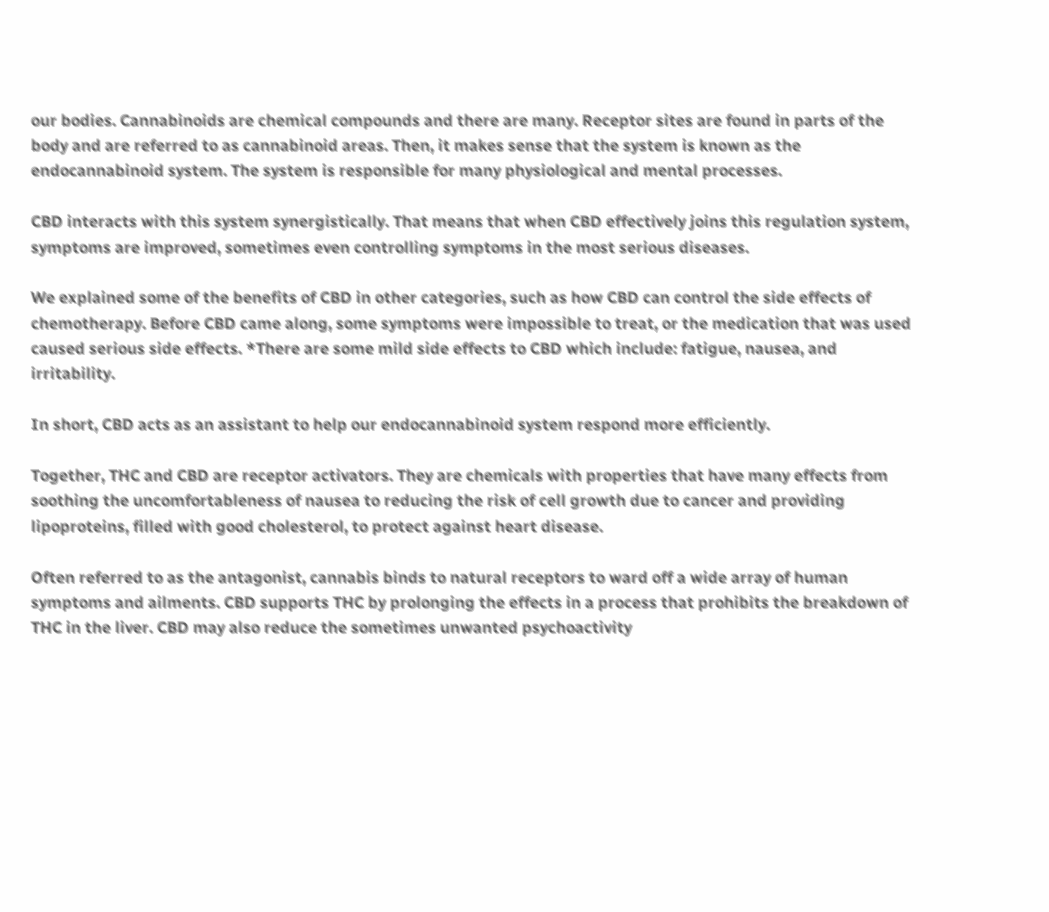our bodies. Cannabinoids are chemical compounds and there are many. Receptor sites are found in parts of the body and are referred to as cannabinoid areas. Then, it makes sense that the system is known as the endocannabinoid system. The system is responsible for many physiological and mental processes.

CBD interacts with this system synergistically. That means that when CBD effectively joins this regulation system, symptoms are improved, sometimes even controlling symptoms in the most serious diseases.

We explained some of the benefits of CBD in other categories, such as how CBD can control the side effects of chemotherapy. Before CBD came along, some symptoms were impossible to treat, or the medication that was used caused serious side effects. *There are some mild side effects to CBD which include: fatigue, nausea, and irritability.

In short, CBD acts as an assistant to help our endocannabinoid system respond more efficiently.

Together, THC and CBD are receptor activators. They are chemicals with properties that have many effects from soothing the uncomfortableness of nausea to reducing the risk of cell growth due to cancer and providing lipoproteins, filled with good cholesterol, to protect against heart disease.

Often referred to as the antagonist, cannabis binds to natural receptors to ward off a wide array of human symptoms and ailments. CBD supports THC by prolonging the effects in a process that prohibits the breakdown of THC in the liver. CBD may also reduce the sometimes unwanted psychoactivity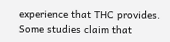experience that THC provides. Some studies claim that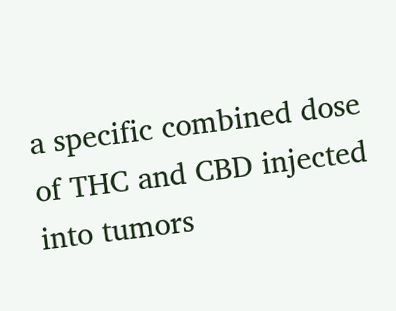a specific combined dose of THC and CBD injected into tumors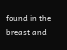found in the breast and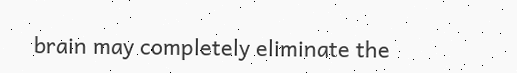brain may completely eliminate the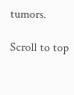tumors.

Scroll to top